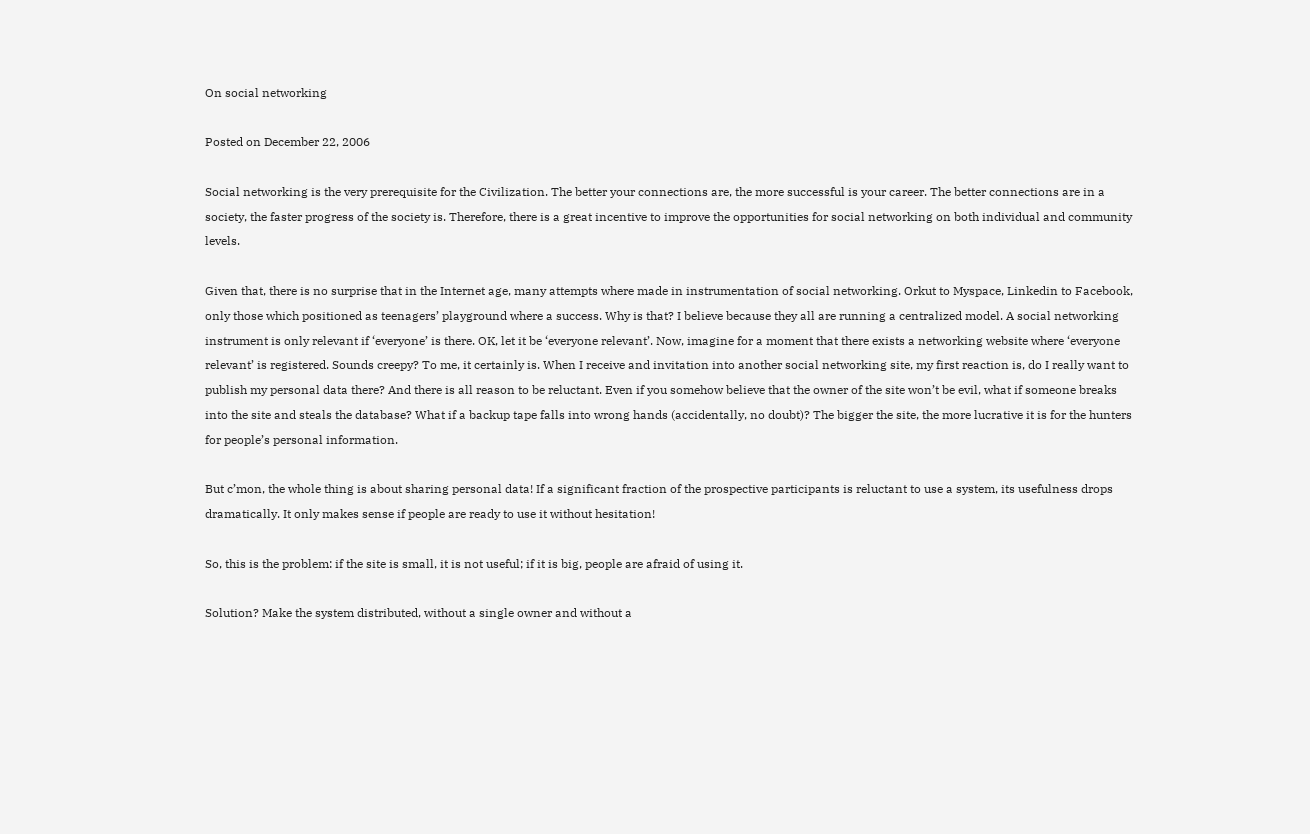On social networking

Posted on December 22, 2006

Social networking is the very prerequisite for the Civilization. The better your connections are, the more successful is your career. The better connections are in a society, the faster progress of the society is. Therefore, there is a great incentive to improve the opportunities for social networking on both individual and community levels.

Given that, there is no surprise that in the Internet age, many attempts where made in instrumentation of social networking. Orkut to Myspace, Linkedin to Facebook, only those which positioned as teenagers’ playground where a success. Why is that? I believe because they all are running a centralized model. A social networking instrument is only relevant if ‘everyone’ is there. OK, let it be ‘everyone relevant’. Now, imagine for a moment that there exists a networking website where ‘everyone relevant’ is registered. Sounds creepy? To me, it certainly is. When I receive and invitation into another social networking site, my first reaction is, do I really want to publish my personal data there? And there is all reason to be reluctant. Even if you somehow believe that the owner of the site won’t be evil, what if someone breaks into the site and steals the database? What if a backup tape falls into wrong hands (accidentally, no doubt)? The bigger the site, the more lucrative it is for the hunters for people’s personal information.

But c’mon, the whole thing is about sharing personal data! If a significant fraction of the prospective participants is reluctant to use a system, its usefulness drops dramatically. It only makes sense if people are ready to use it without hesitation!

So, this is the problem: if the site is small, it is not useful; if it is big, people are afraid of using it.

Solution? Make the system distributed, without a single owner and without a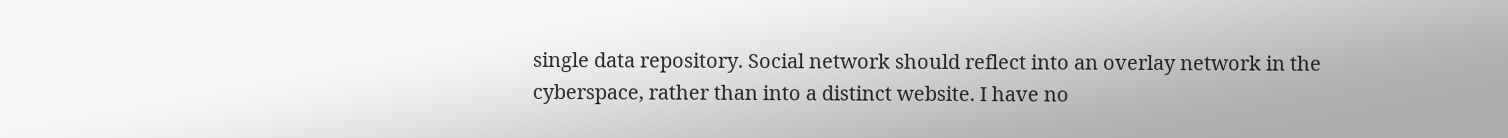single data repository. Social network should reflect into an overlay network in the cyberspace, rather than into a distinct website. I have no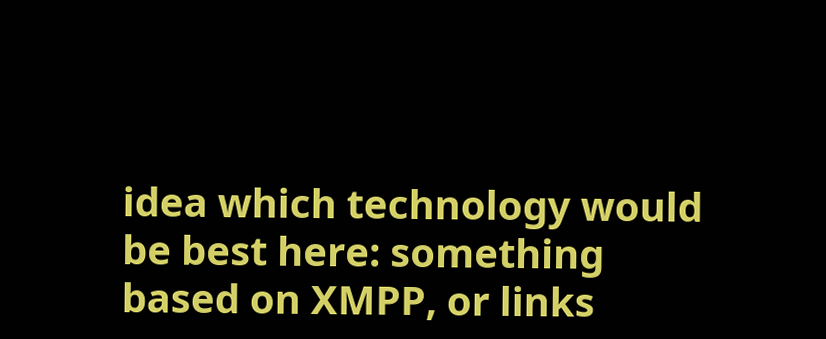idea which technology would be best here: something based on XMPP, or links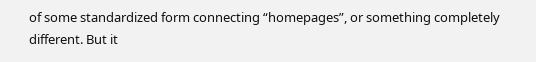of some standardized form connecting “homepages”, or something completely different. But it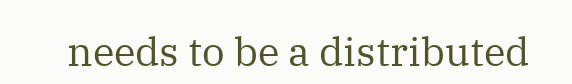needs to be a distributed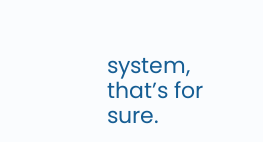system, that’s for sure.